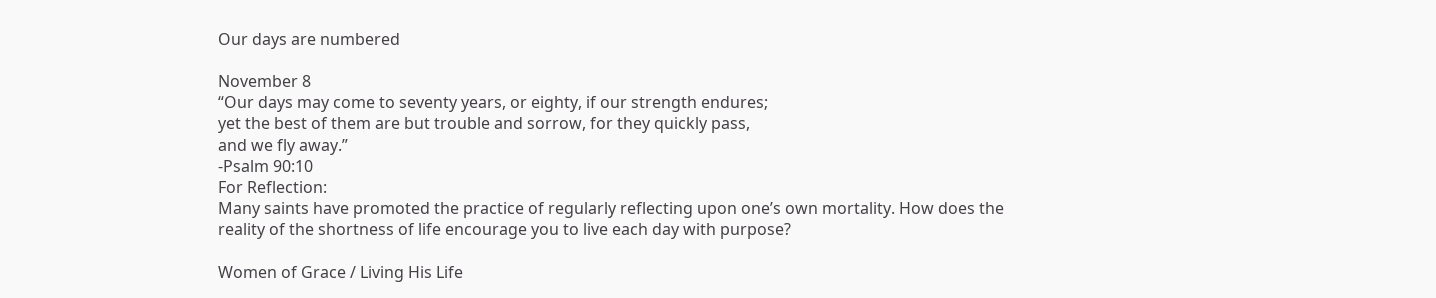Our days are numbered

November 8
“Our days may come to seventy years, or eighty, if our strength endures;
yet the best of them are but trouble and sorrow, for they quickly pass,
and we fly away.”
-Psalm 90:10
For Reflection:
Many saints have promoted the practice of regularly reflecting upon one’s own mortality. How does the reality of the shortness of life encourage you to live each day with purpose?

Women of Grace / Living His Life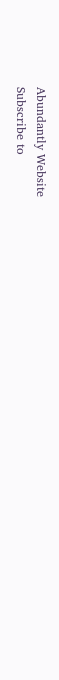Abundantly Website
Subscribe to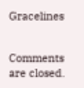Gracelines


Comments are closed.